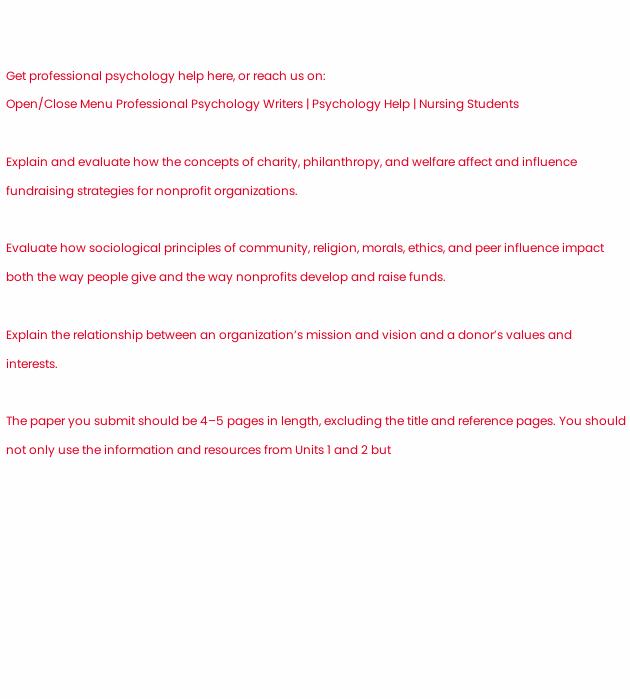Get professional psychology help here, or reach us on:
Open/Close Menu Professional Psychology Writers | Psychology Help | Nursing Students

Explain and evaluate how the concepts of charity, philanthropy, and welfare affect and influence fundraising strategies for nonprofit organizations.

Evaluate how sociological principles of community, religion, morals, ethics, and peer influence impact both the way people give and the way nonprofits develop and raise funds.

Explain the relationship between an organization’s mission and vision and a donor’s values and interests.

The paper you submit should be 4–5 pages in length, excluding the title and reference pages. You should not only use the information and resources from Units 1 and 2 but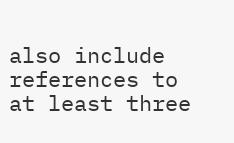also include references to at least three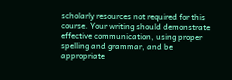scholarly resources not required for this course. Your writing should demonstrate effective communication, using proper spelling and grammar, and be appropriate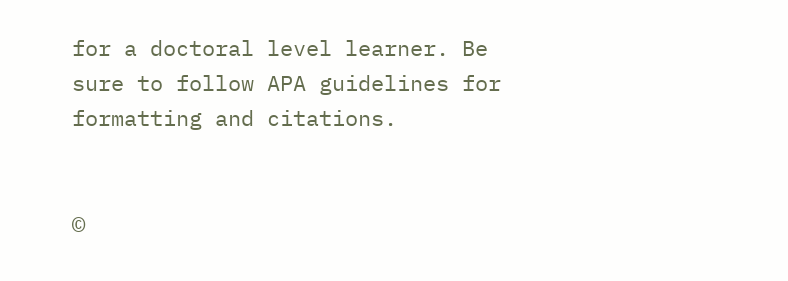for a doctoral level learner. Be sure to follow APA guidelines for formatting and citations.


©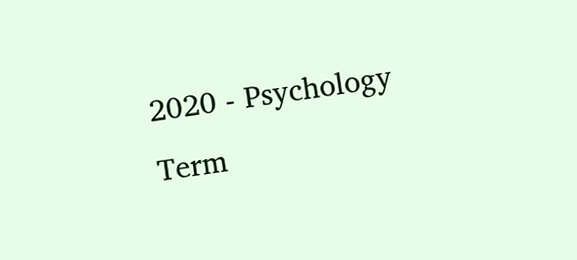2020 - Psychology Term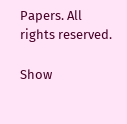Papers. All rights reserved.

Show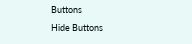Buttons
Hide Buttons